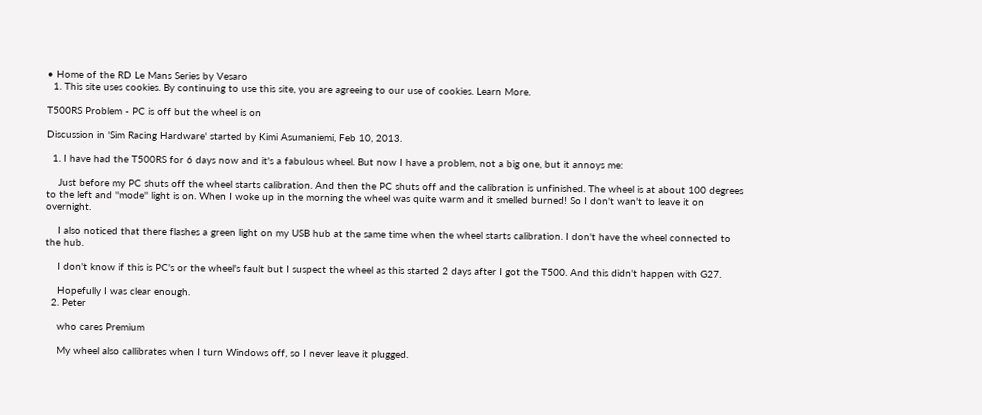• Home of the RD Le Mans Series by Vesaro
  1. This site uses cookies. By continuing to use this site, you are agreeing to our use of cookies. Learn More.

T500RS Problem - PC is off but the wheel is on

Discussion in 'Sim Racing Hardware' started by Kimi Asumaniemi, Feb 10, 2013.

  1. I have had the T500RS for 6 days now and it's a fabulous wheel. But now I have a problem, not a big one, but it annoys me:

    Just before my PC shuts off the wheel starts calibration. And then the PC shuts off and the calibration is unfinished. The wheel is at about 100 degrees to the left and ''mode'' light is on. When I woke up in the morning the wheel was quite warm and it smelled burned! So I don't wan't to leave it on overnight.

    I also noticed that there flashes a green light on my USB hub at the same time when the wheel starts calibration. I don't have the wheel connected to the hub.

    I don't know if this is PC's or the wheel's fault but I suspect the wheel as this started 2 days after I got the T500. And this didn't happen with G27.

    Hopefully I was clear enough.
  2. Peter

    who cares Premium

    My wheel also callibrates when I turn Windows off, so I never leave it plugged.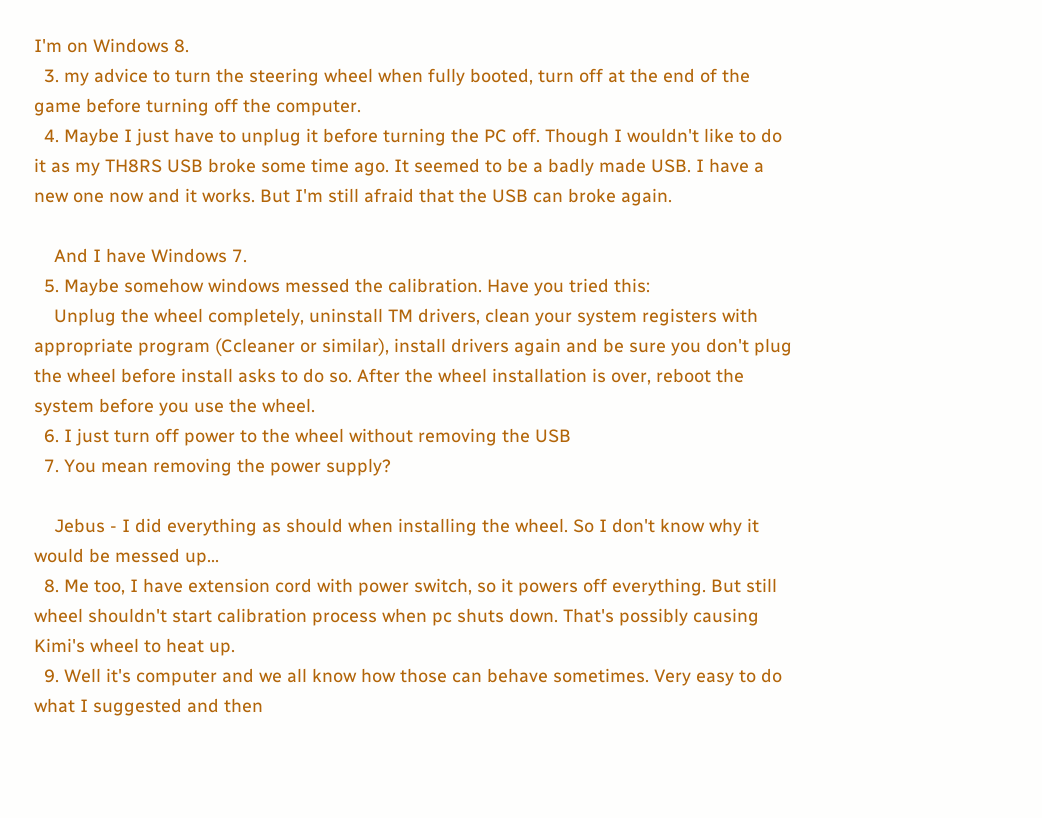I'm on Windows 8.
  3. my advice to turn the steering wheel when fully booted, turn off at the end of the game before turning off the computer.
  4. Maybe I just have to unplug it before turning the PC off. Though I wouldn't like to do it as my TH8RS USB broke some time ago. It seemed to be a badly made USB. I have a new one now and it works. But I'm still afraid that the USB can broke again.

    And I have Windows 7.
  5. Maybe somehow windows messed the calibration. Have you tried this:
    Unplug the wheel completely, uninstall TM drivers, clean your system registers with appropriate program (Ccleaner or similar), install drivers again and be sure you don't plug the wheel before install asks to do so. After the wheel installation is over, reboot the system before you use the wheel.
  6. I just turn off power to the wheel without removing the USB
  7. You mean removing the power supply?

    Jebus - I did everything as should when installing the wheel. So I don't know why it would be messed up...
  8. Me too, I have extension cord with power switch, so it powers off everything. But still wheel shouldn't start calibration process when pc shuts down. That's possibly causing Kimi's wheel to heat up.
  9. Well it's computer and we all know how those can behave sometimes. Very easy to do what I suggested and then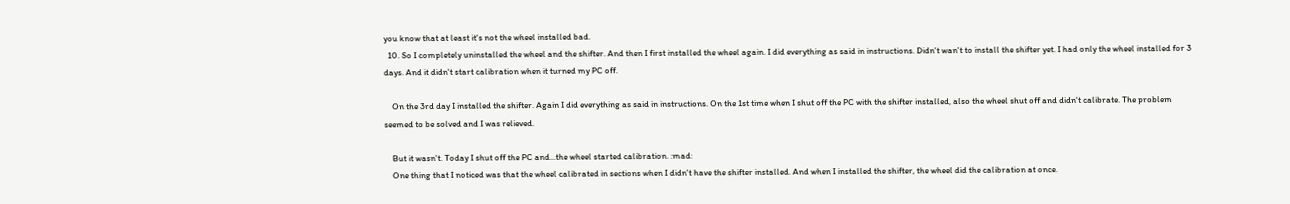you know that at least it's not the wheel installed bad.
  10. So I completely uninstalled the wheel and the shifter. And then I first installed the wheel again. I did everything as said in instructions. Didn't wan't to install the shifter yet. I had only the wheel installed for 3 days. And it didn't start calibration when it turned my PC off.

    On the 3rd day I installed the shifter. Again I did everything as said in instructions. On the 1st time when I shut off the PC with the shifter installed, also the wheel shut off and didn't calibrate. The problem seemed to be solved and I was relieved.

    But it wasn't. Today I shut off the PC and...the wheel started calibration. :mad:
    One thing that I noticed was that the wheel calibrated in sections when I didn't have the shifter installed. And when I installed the shifter, the wheel did the calibration at once.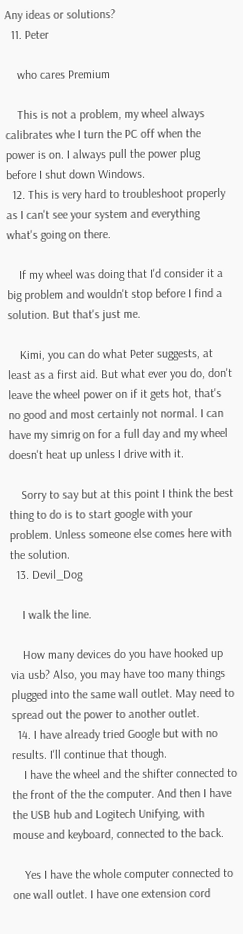Any ideas or solutions?
  11. Peter

    who cares Premium

    This is not a problem, my wheel always calibrates whe I turn the PC off when the power is on. I always pull the power plug before I shut down Windows.
  12. This is very hard to troubleshoot properly as I can't see your system and everything what's going on there.

    If my wheel was doing that I'd consider it a big problem and wouldn't stop before I find a solution. But that's just me.

    Kimi, you can do what Peter suggests, at least as a first aid. But what ever you do, don't leave the wheel power on if it gets hot, that's no good and most certainly not normal. I can have my simrig on for a full day and my wheel doesn't heat up unless I drive with it.

    Sorry to say but at this point I think the best thing to do is to start google with your problem. Unless someone else comes here with the solution.
  13. Devil_Dog

    I walk the line.

    How many devices do you have hooked up via usb? Also, you may have too many things plugged into the same wall outlet. May need to spread out the power to another outlet.
  14. I have already tried Google but with no results. I'll continue that though.
    I have the wheel and the shifter connected to the front of the the computer. And then I have the USB hub and Logitech Unifying, with mouse and keyboard, connected to the back.

    Yes I have the whole computer connected to one wall outlet. I have one extension cord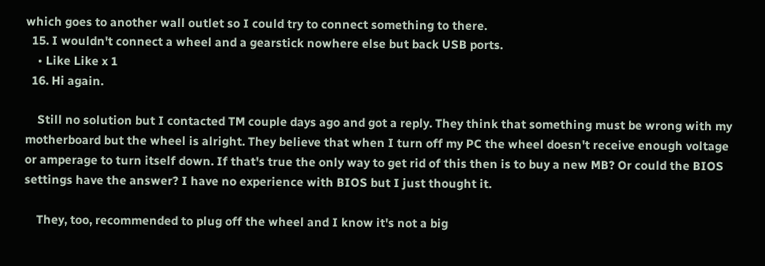which goes to another wall outlet so I could try to connect something to there.
  15. I wouldn't connect a wheel and a gearstick nowhere else but back USB ports.
    • Like Like x 1
  16. Hi again.

    Still no solution but I contacted TM couple days ago and got a reply. They think that something must be wrong with my motherboard but the wheel is alright. They believe that when I turn off my PC the wheel doesn't receive enough voltage or amperage to turn itself down. If that's true the only way to get rid of this then is to buy a new MB? Or could the BIOS settings have the answer? I have no experience with BIOS but I just thought it.

    They, too, recommended to plug off the wheel and I know it's not a big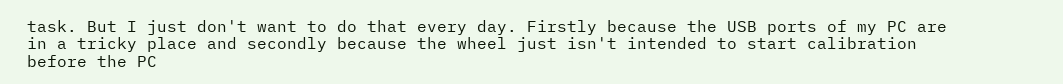task. But I just don't want to do that every day. Firstly because the USB ports of my PC are in a tricky place and secondly because the wheel just isn't intended to start calibration before the PC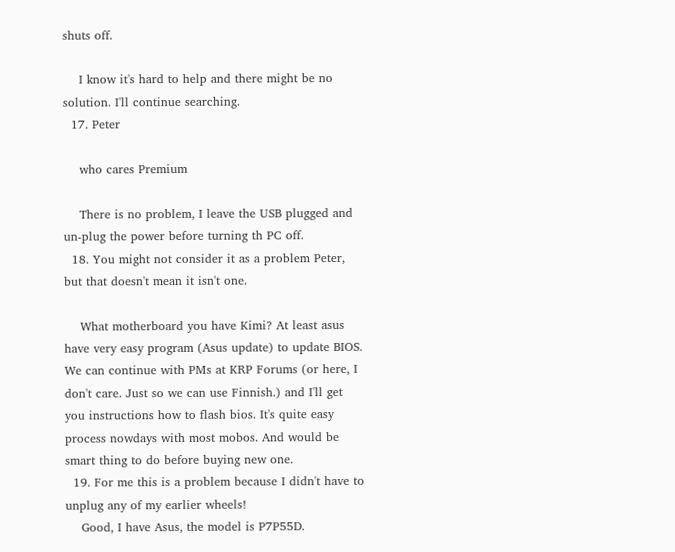shuts off.

    I know it's hard to help and there might be no solution. I'll continue searching.
  17. Peter

    who cares Premium

    There is no problem, I leave the USB plugged and un-plug the power before turning th PC off.
  18. You might not consider it as a problem Peter, but that doesn't mean it isn't one.

    What motherboard you have Kimi? At least asus have very easy program (Asus update) to update BIOS. We can continue with PMs at KRP Forums (or here, I don't care. Just so we can use Finnish.) and I'll get you instructions how to flash bios. It's quite easy process nowdays with most mobos. And would be smart thing to do before buying new one.
  19. For me this is a problem because I didn't have to unplug any of my earlier wheels!
    Good, I have Asus, the model is P7P55D.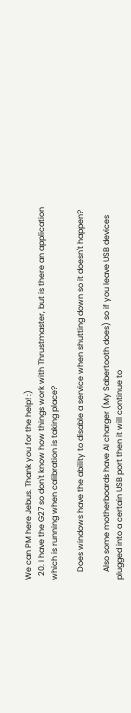We can PM here Jebus. Thank you for the help! :)
  20. I have the G27 so don't know how things work with Thrustmaster, but is there an application which is running when calibration is taking place?

    Does windows have the ability to disable a service when shutting down so it doesn't happen?

    Also some motherboards have AI charger (My Sabertooth does) so if you leave USB devices plugged into a certain USB port then it will continue to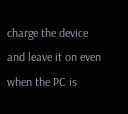charge the device and leave it on even when the PC is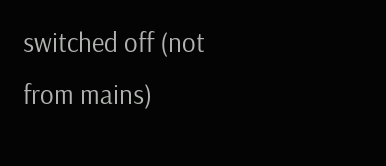switched off (not from mains)